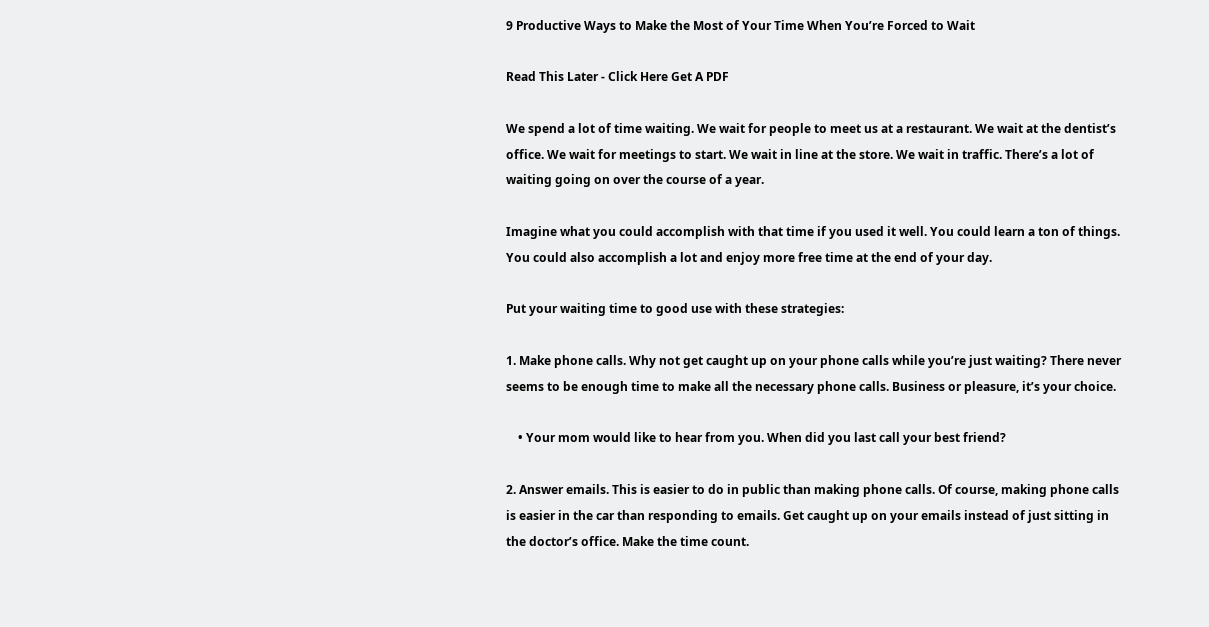9 Productive Ways to Make the Most of Your Time When You’re Forced to Wait

Read This Later - Click Here Get A PDF

We spend a lot of time waiting. We wait for people to meet us at a restaurant. We wait at the dentist’s office. We wait for meetings to start. We wait in line at the store. We wait in traffic. There’s a lot of waiting going on over the course of a year.

Imagine what you could accomplish with that time if you used it well. You could learn a ton of things. You could also accomplish a lot and enjoy more free time at the end of your day.

Put your waiting time to good use with these strategies:

1. Make phone calls. Why not get caught up on your phone calls while you’re just waiting? There never seems to be enough time to make all the necessary phone calls. Business or pleasure, it’s your choice.

    • Your mom would like to hear from you. When did you last call your best friend?

2. Answer emails. This is easier to do in public than making phone calls. Of course, making phone calls is easier in the car than responding to emails. Get caught up on your emails instead of just sitting in the doctor’s office. Make the time count.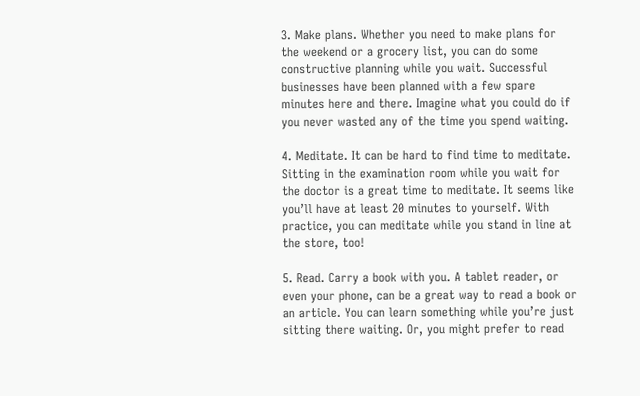3. Make plans. Whether you need to make plans for the weekend or a grocery list, you can do some constructive planning while you wait. Successful businesses have been planned with a few spare minutes here and there. Imagine what you could do if you never wasted any of the time you spend waiting.

4. Meditate. It can be hard to find time to meditate. Sitting in the examination room while you wait for the doctor is a great time to meditate. It seems like you’ll have at least 20 minutes to yourself. With practice, you can meditate while you stand in line at the store, too!

5. Read. Carry a book with you. A tablet reader, or even your phone, can be a great way to read a book or an article. You can learn something while you’re just sitting there waiting. Or, you might prefer to read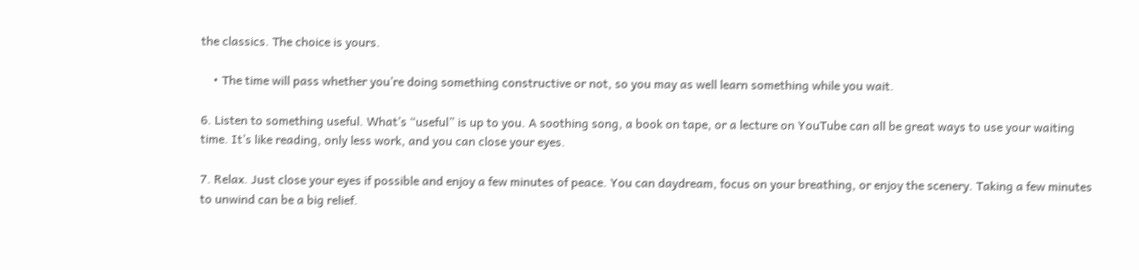the classics. The choice is yours.

    • The time will pass whether you’re doing something constructive or not, so you may as well learn something while you wait.

6. Listen to something useful. What’s “useful” is up to you. A soothing song, a book on tape, or a lecture on YouTube can all be great ways to use your waiting time. It’s like reading, only less work, and you can close your eyes.

7. Relax. Just close your eyes if possible and enjoy a few minutes of peace. You can daydream, focus on your breathing, or enjoy the scenery. Taking a few minutes to unwind can be a big relief.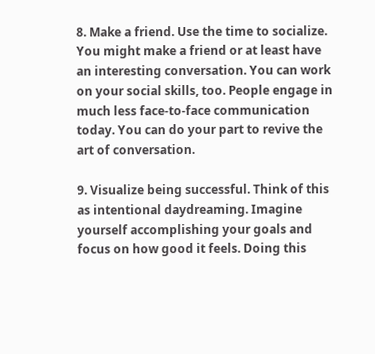8. Make a friend. Use the time to socialize. You might make a friend or at least have an interesting conversation. You can work on your social skills, too. People engage in much less face-to-face communication today. You can do your part to revive the art of conversation.

9. Visualize being successful. Think of this as intentional daydreaming. Imagine yourself accomplishing your goals and focus on how good it feels. Doing this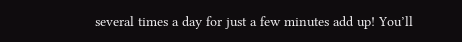several times a day for just a few minutes add up! You’ll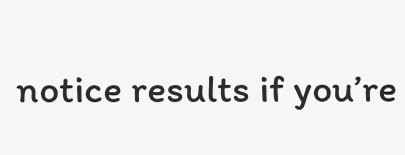notice results if you’re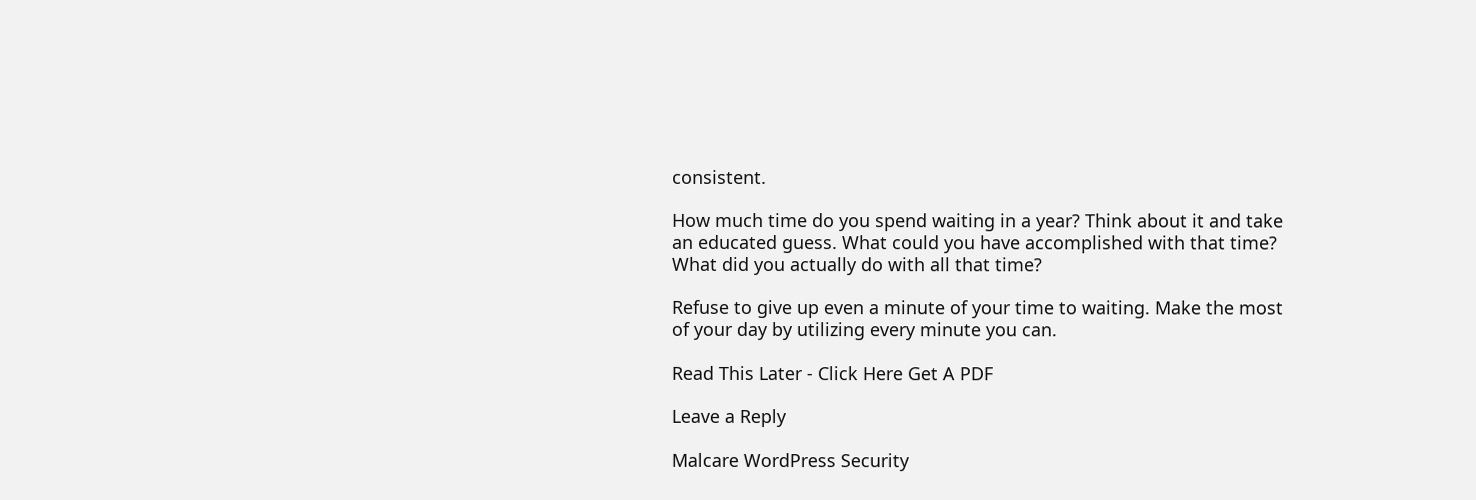consistent.

How much time do you spend waiting in a year? Think about it and take an educated guess. What could you have accomplished with that time? What did you actually do with all that time?

Refuse to give up even a minute of your time to waiting. Make the most of your day by utilizing every minute you can.

Read This Later - Click Here Get A PDF

Leave a Reply

Malcare WordPress Security